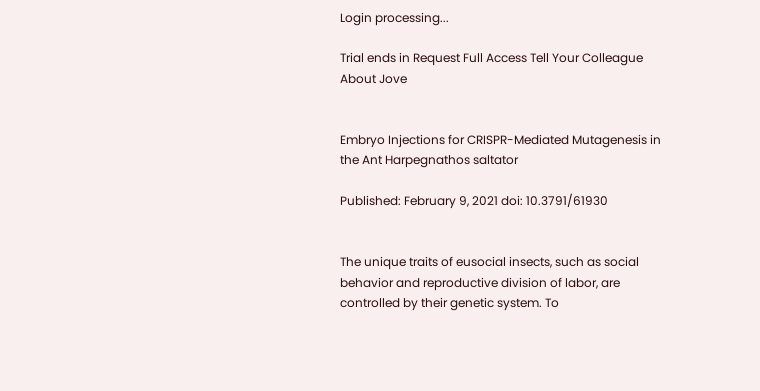Login processing...

Trial ends in Request Full Access Tell Your Colleague About Jove


Embryo Injections for CRISPR-Mediated Mutagenesis in the Ant Harpegnathos saltator

Published: February 9, 2021 doi: 10.3791/61930


The unique traits of eusocial insects, such as social behavior and reproductive division of labor, are controlled by their genetic system. To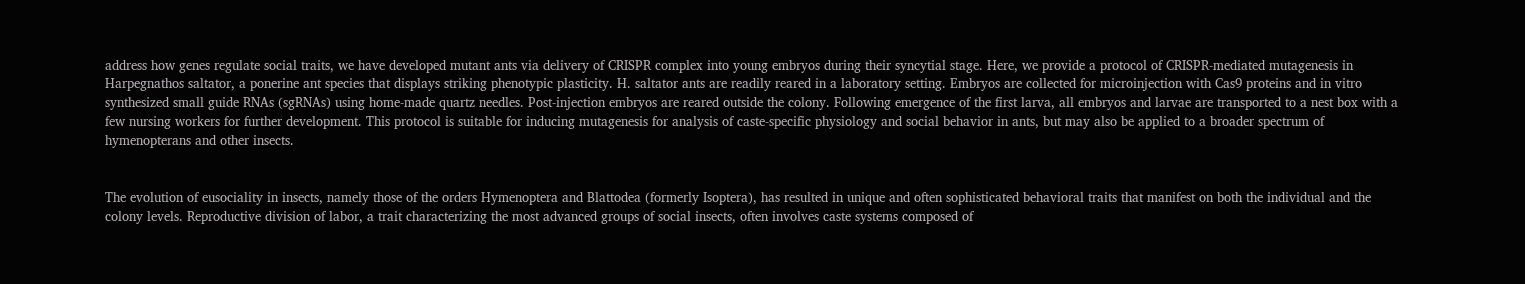address how genes regulate social traits, we have developed mutant ants via delivery of CRISPR complex into young embryos during their syncytial stage. Here, we provide a protocol of CRISPR-mediated mutagenesis in Harpegnathos saltator, a ponerine ant species that displays striking phenotypic plasticity. H. saltator ants are readily reared in a laboratory setting. Embryos are collected for microinjection with Cas9 proteins and in vitro synthesized small guide RNAs (sgRNAs) using home-made quartz needles. Post-injection embryos are reared outside the colony. Following emergence of the first larva, all embryos and larvae are transported to a nest box with a few nursing workers for further development. This protocol is suitable for inducing mutagenesis for analysis of caste-specific physiology and social behavior in ants, but may also be applied to a broader spectrum of hymenopterans and other insects.


The evolution of eusociality in insects, namely those of the orders Hymenoptera and Blattodea (formerly Isoptera), has resulted in unique and often sophisticated behavioral traits that manifest on both the individual and the colony levels. Reproductive division of labor, a trait characterizing the most advanced groups of social insects, often involves caste systems composed of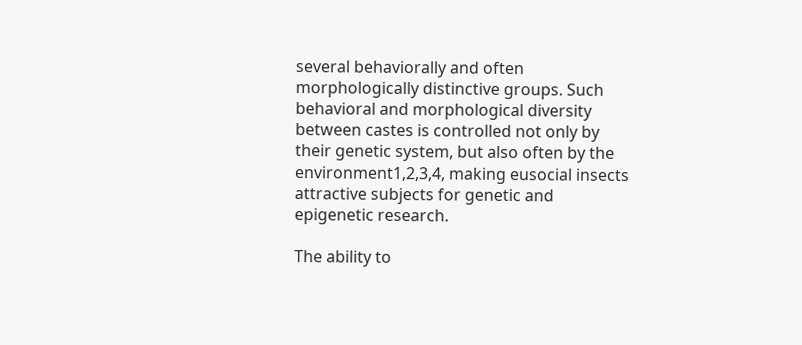several behaviorally and often morphologically distinctive groups. Such behavioral and morphological diversity between castes is controlled not only by their genetic system, but also often by the environment1,2,3,4, making eusocial insects attractive subjects for genetic and epigenetic research.

The ability to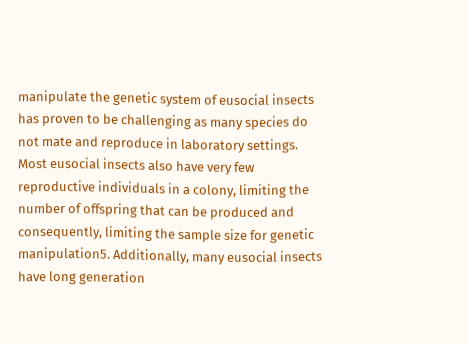manipulate the genetic system of eusocial insects has proven to be challenging as many species do not mate and reproduce in laboratory settings. Most eusocial insects also have very few reproductive individuals in a colony, limiting the number of offspring that can be produced and consequently, limiting the sample size for genetic manipulation5. Additionally, many eusocial insects have long generation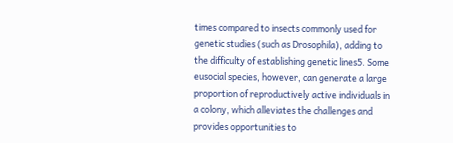times compared to insects commonly used for genetic studies (such as Drosophila), adding to the difficulty of establishing genetic lines5. Some eusocial species, however, can generate a large proportion of reproductively active individuals in a colony, which alleviates the challenges and provides opportunities to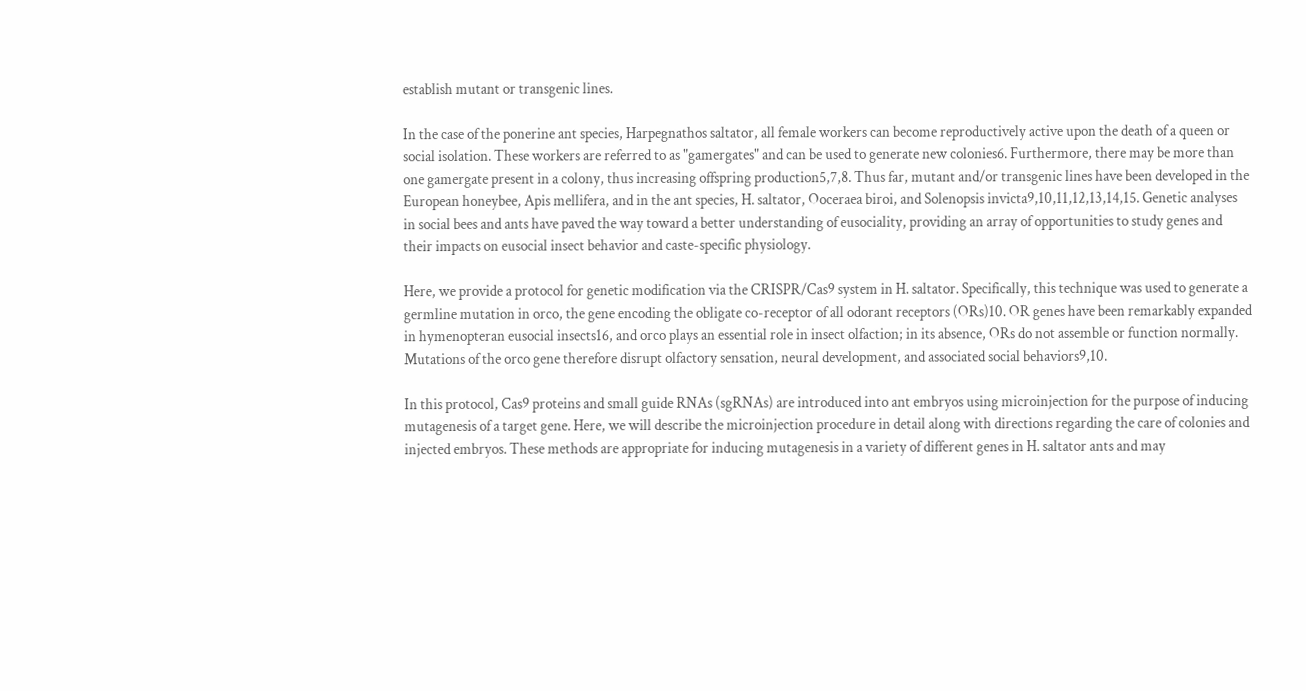establish mutant or transgenic lines.

In the case of the ponerine ant species, Harpegnathos saltator, all female workers can become reproductively active upon the death of a queen or social isolation. These workers are referred to as "gamergates" and can be used to generate new colonies6. Furthermore, there may be more than one gamergate present in a colony, thus increasing offspring production5,7,8. Thus far, mutant and/or transgenic lines have been developed in the European honeybee, Apis mellifera, and in the ant species, H. saltator, Ooceraea biroi, and Solenopsis invicta9,10,11,12,13,14,15. Genetic analyses in social bees and ants have paved the way toward a better understanding of eusociality, providing an array of opportunities to study genes and their impacts on eusocial insect behavior and caste-specific physiology.

Here, we provide a protocol for genetic modification via the CRISPR/Cas9 system in H. saltator. Specifically, this technique was used to generate a germline mutation in orco, the gene encoding the obligate co-receptor of all odorant receptors (ORs)10. OR genes have been remarkably expanded in hymenopteran eusocial insects16, and orco plays an essential role in insect olfaction; in its absence, ORs do not assemble or function normally. Mutations of the orco gene therefore disrupt olfactory sensation, neural development, and associated social behaviors9,10.

In this protocol, Cas9 proteins and small guide RNAs (sgRNAs) are introduced into ant embryos using microinjection for the purpose of inducing mutagenesis of a target gene. Here, we will describe the microinjection procedure in detail along with directions regarding the care of colonies and injected embryos. These methods are appropriate for inducing mutagenesis in a variety of different genes in H. saltator ants and may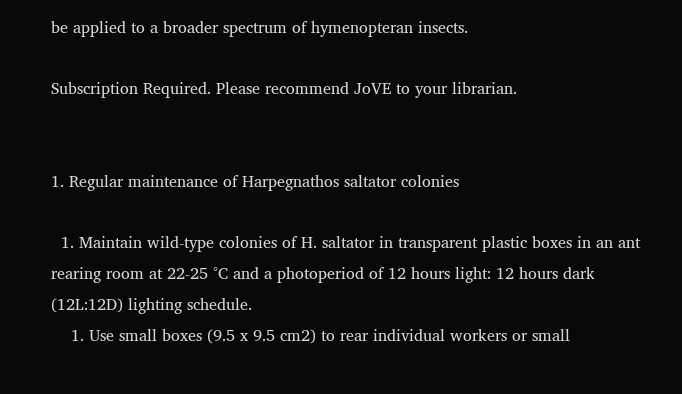be applied to a broader spectrum of hymenopteran insects.

Subscription Required. Please recommend JoVE to your librarian.


1. Regular maintenance of Harpegnathos saltator colonies

  1. Maintain wild-type colonies of H. saltator in transparent plastic boxes in an ant rearing room at 22-25 °C and a photoperiod of 12 hours light: 12 hours dark (12L:12D) lighting schedule.
    1. Use small boxes (9.5 x 9.5 cm2) to rear individual workers or small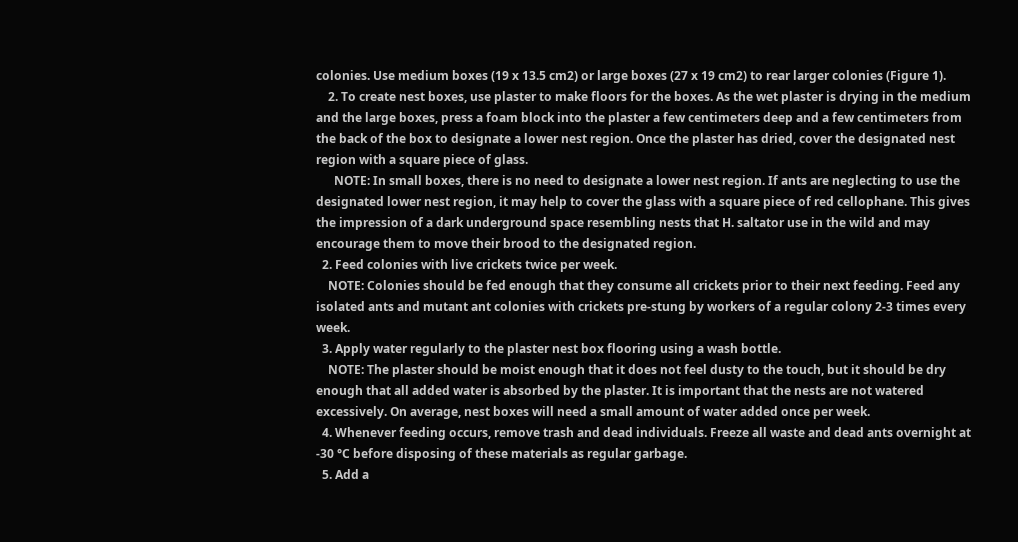colonies. Use medium boxes (19 x 13.5 cm2) or large boxes (27 x 19 cm2) to rear larger colonies (Figure 1).
    2. To create nest boxes, use plaster to make floors for the boxes. As the wet plaster is drying in the medium and the large boxes, press a foam block into the plaster a few centimeters deep and a few centimeters from the back of the box to designate a lower nest region. Once the plaster has dried, cover the designated nest region with a square piece of glass.
      NOTE: In small boxes, there is no need to designate a lower nest region. If ants are neglecting to use the designated lower nest region, it may help to cover the glass with a square piece of red cellophane. This gives the impression of a dark underground space resembling nests that H. saltator use in the wild and may encourage them to move their brood to the designated region.
  2. Feed colonies with live crickets twice per week.
    NOTE: Colonies should be fed enough that they consume all crickets prior to their next feeding. Feed any isolated ants and mutant ant colonies with crickets pre-stung by workers of a regular colony 2-3 times every week.
  3. Apply water regularly to the plaster nest box flooring using a wash bottle.
    NOTE: The plaster should be moist enough that it does not feel dusty to the touch, but it should be dry enough that all added water is absorbed by the plaster. It is important that the nests are not watered excessively. On average, nest boxes will need a small amount of water added once per week.
  4. Whenever feeding occurs, remove trash and dead individuals. Freeze all waste and dead ants overnight at -30 °C before disposing of these materials as regular garbage.
  5. Add a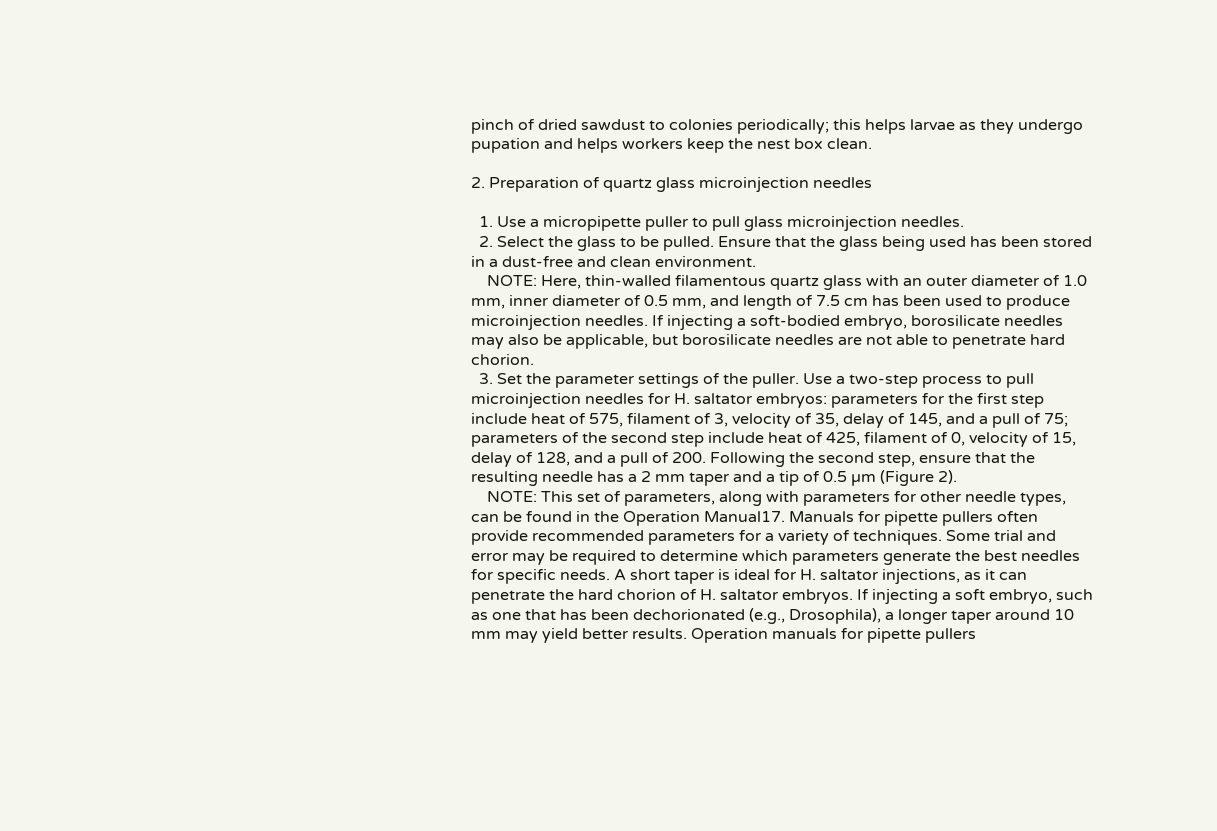pinch of dried sawdust to colonies periodically; this helps larvae as they undergo pupation and helps workers keep the nest box clean.

2. Preparation of quartz glass microinjection needles

  1. Use a micropipette puller to pull glass microinjection needles.
  2. Select the glass to be pulled. Ensure that the glass being used has been stored in a dust-free and clean environment.
    NOTE: Here, thin-walled filamentous quartz glass with an outer diameter of 1.0 mm, inner diameter of 0.5 mm, and length of 7.5 cm has been used to produce microinjection needles. If injecting a soft-bodied embryo, borosilicate needles may also be applicable, but borosilicate needles are not able to penetrate hard chorion.
  3. Set the parameter settings of the puller. Use a two-step process to pull microinjection needles for H. saltator embryos: parameters for the first step include heat of 575, filament of 3, velocity of 35, delay of 145, and a pull of 75; parameters of the second step include heat of 425, filament of 0, velocity of 15, delay of 128, and a pull of 200. Following the second step, ensure that the resulting needle has a 2 mm taper and a tip of 0.5 µm (Figure 2).
    NOTE: This set of parameters, along with parameters for other needle types, can be found in the Operation Manual17. Manuals for pipette pullers often provide recommended parameters for a variety of techniques. Some trial and error may be required to determine which parameters generate the best needles for specific needs. A short taper is ideal for H. saltator injections, as it can penetrate the hard chorion of H. saltator embryos. If injecting a soft embryo, such as one that has been dechorionated (e.g., Drosophila), a longer taper around 10 mm may yield better results. Operation manuals for pipette pullers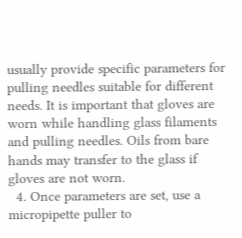usually provide specific parameters for pulling needles suitable for different needs. It is important that gloves are worn while handling glass filaments and pulling needles. Oils from bare hands may transfer to the glass if gloves are not worn.
  4. Once parameters are set, use a micropipette puller to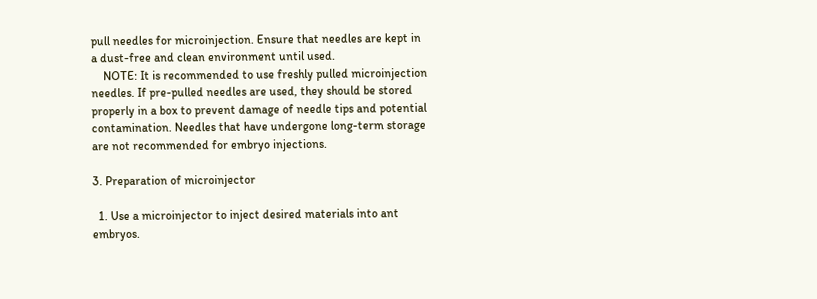pull needles for microinjection. Ensure that needles are kept in a dust-free and clean environment until used.
    NOTE: It is recommended to use freshly pulled microinjection needles. If pre-pulled needles are used, they should be stored properly in a box to prevent damage of needle tips and potential contamination. Needles that have undergone long-term storage are not recommended for embryo injections.

3. Preparation of microinjector

  1. Use a microinjector to inject desired materials into ant embryos.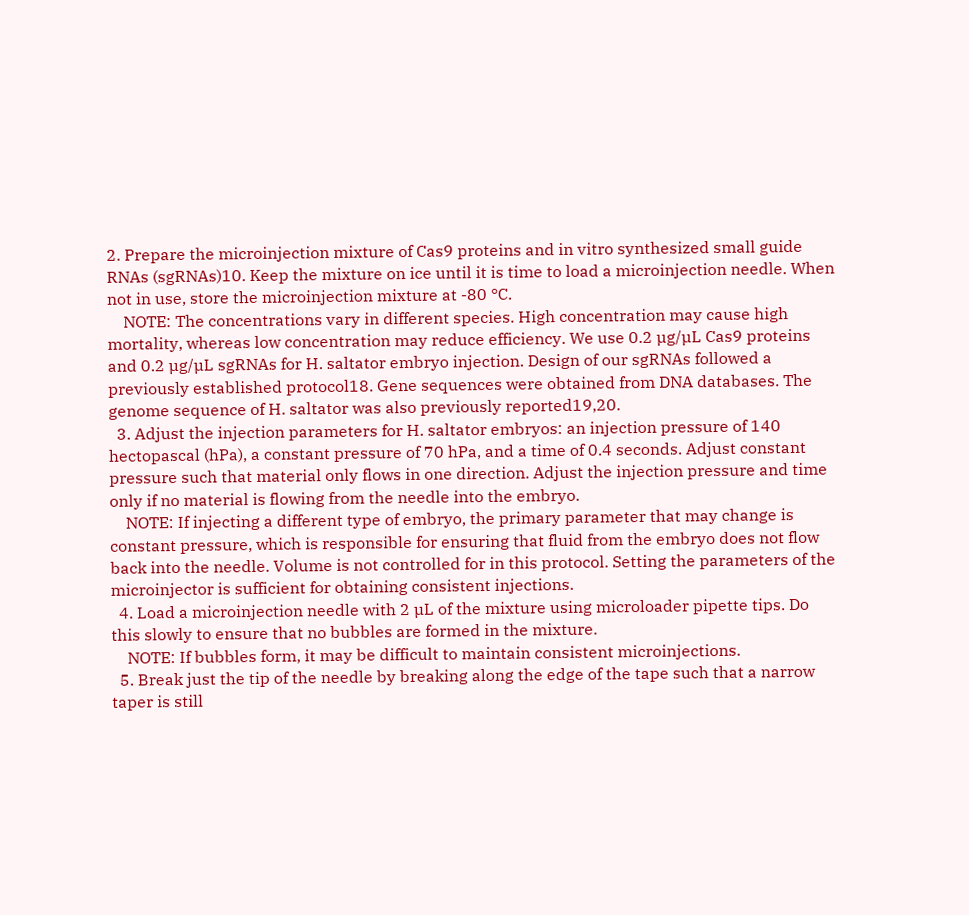2. Prepare the microinjection mixture of Cas9 proteins and in vitro synthesized small guide RNAs (sgRNAs)10. Keep the mixture on ice until it is time to load a microinjection needle. When not in use, store the microinjection mixture at -80 °C.
    NOTE: The concentrations vary in different species. High concentration may cause high mortality, whereas low concentration may reduce efficiency. We use 0.2 µg/µL Cas9 proteins and 0.2 µg/µL sgRNAs for H. saltator embryo injection. Design of our sgRNAs followed a previously established protocol18. Gene sequences were obtained from DNA databases. The genome sequence of H. saltator was also previously reported19,20.
  3. Adjust the injection parameters for H. saltator embryos: an injection pressure of 140 hectopascal (hPa), a constant pressure of 70 hPa, and a time of 0.4 seconds. Adjust constant pressure such that material only flows in one direction. Adjust the injection pressure and time only if no material is flowing from the needle into the embryo.
    NOTE: If injecting a different type of embryo, the primary parameter that may change is constant pressure, which is responsible for ensuring that fluid from the embryo does not flow back into the needle. Volume is not controlled for in this protocol. Setting the parameters of the microinjector is sufficient for obtaining consistent injections.
  4. Load a microinjection needle with 2 µL of the mixture using microloader pipette tips. Do this slowly to ensure that no bubbles are formed in the mixture.
    NOTE: If bubbles form, it may be difficult to maintain consistent microinjections.
  5. Break just the tip of the needle by breaking along the edge of the tape such that a narrow taper is still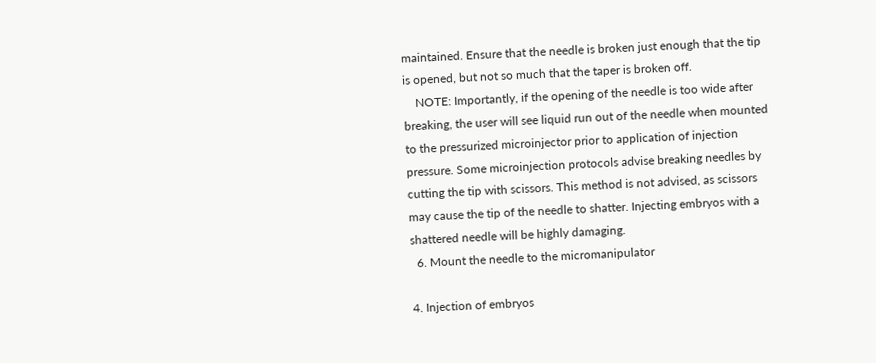maintained. Ensure that the needle is broken just enough that the tip is opened, but not so much that the taper is broken off.
    NOTE: Importantly, if the opening of the needle is too wide after breaking, the user will see liquid run out of the needle when mounted to the pressurized microinjector prior to application of injection pressure. Some microinjection protocols advise breaking needles by cutting the tip with scissors. This method is not advised, as scissors may cause the tip of the needle to shatter. Injecting embryos with a shattered needle will be highly damaging.
  6. Mount the needle to the micromanipulator

4. Injection of embryos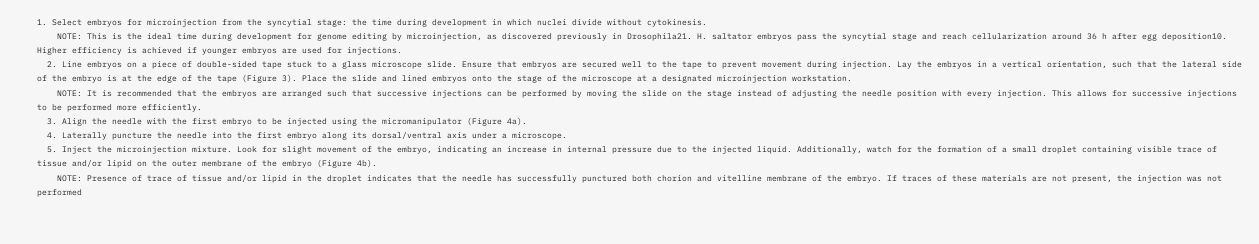1. Select embryos for microinjection from the syncytial stage: the time during development in which nuclei divide without cytokinesis.
    NOTE: This is the ideal time during development for genome editing by microinjection, as discovered previously in Drosophila21. H. saltator embryos pass the syncytial stage and reach cellularization around 36 h after egg deposition10. Higher efficiency is achieved if younger embryos are used for injections.
  2. Line embryos on a piece of double-sided tape stuck to a glass microscope slide. Ensure that embryos are secured well to the tape to prevent movement during injection. Lay the embryos in a vertical orientation, such that the lateral side of the embryo is at the edge of the tape (Figure 3). Place the slide and lined embryos onto the stage of the microscope at a designated microinjection workstation.
    NOTE: It is recommended that the embryos are arranged such that successive injections can be performed by moving the slide on the stage instead of adjusting the needle position with every injection. This allows for successive injections to be performed more efficiently.
  3. Align the needle with the first embryo to be injected using the micromanipulator (Figure 4a).
  4. Laterally puncture the needle into the first embryo along its dorsal/ventral axis under a microscope.
  5. Inject the microinjection mixture. Look for slight movement of the embryo, indicating an increase in internal pressure due to the injected liquid. Additionally, watch for the formation of a small droplet containing visible trace of tissue and/or lipid on the outer membrane of the embryo (Figure 4b).
    NOTE: Presence of trace of tissue and/or lipid in the droplet indicates that the needle has successfully punctured both chorion and vitelline membrane of the embryo. If traces of these materials are not present, the injection was not performed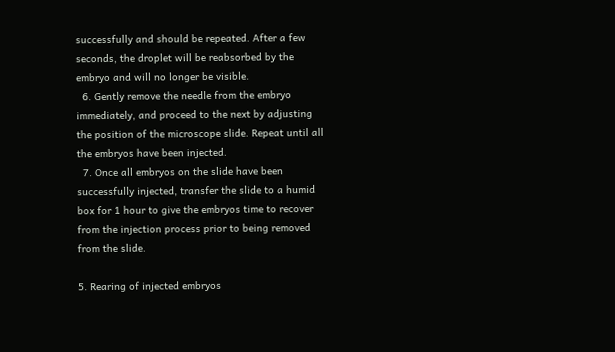successfully and should be repeated. After a few seconds, the droplet will be reabsorbed by the embryo and will no longer be visible.
  6. Gently remove the needle from the embryo immediately, and proceed to the next by adjusting the position of the microscope slide. Repeat until all the embryos have been injected.
  7. Once all embryos on the slide have been successfully injected, transfer the slide to a humid box for 1 hour to give the embryos time to recover from the injection process prior to being removed from the slide.

5. Rearing of injected embryos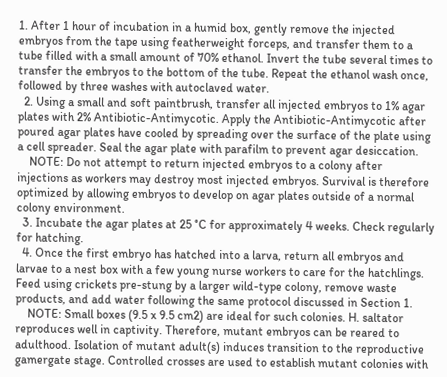1. After 1 hour of incubation in a humid box, gently remove the injected embryos from the tape using featherweight forceps, and transfer them to a tube filled with a small amount of 70% ethanol. Invert the tube several times to transfer the embryos to the bottom of the tube. Repeat the ethanol wash once, followed by three washes with autoclaved water.
  2. Using a small and soft paintbrush, transfer all injected embryos to 1% agar plates with 2% Antibiotic-Antimycotic. Apply the Antibiotic-Antimycotic after poured agar plates have cooled by spreading over the surface of the plate using a cell spreader. Seal the agar plate with parafilm to prevent agar desiccation.
    NOTE: Do not attempt to return injected embryos to a colony after injections as workers may destroy most injected embryos. Survival is therefore optimized by allowing embryos to develop on agar plates outside of a normal colony environment.
  3. Incubate the agar plates at 25 °C for approximately 4 weeks. Check regularly for hatching.
  4. Once the first embryo has hatched into a larva, return all embryos and larvae to a nest box with a few young nurse workers to care for the hatchlings. Feed using crickets pre-stung by a larger wild-type colony, remove waste products, and add water following the same protocol discussed in Section 1.
    NOTE: Small boxes (9.5 x 9.5 cm2) are ideal for such colonies. H. saltator reproduces well in captivity. Therefore, mutant embryos can be reared to adulthood. Isolation of mutant adult(s) induces transition to the reproductive gamergate stage. Controlled crosses are used to establish mutant colonies with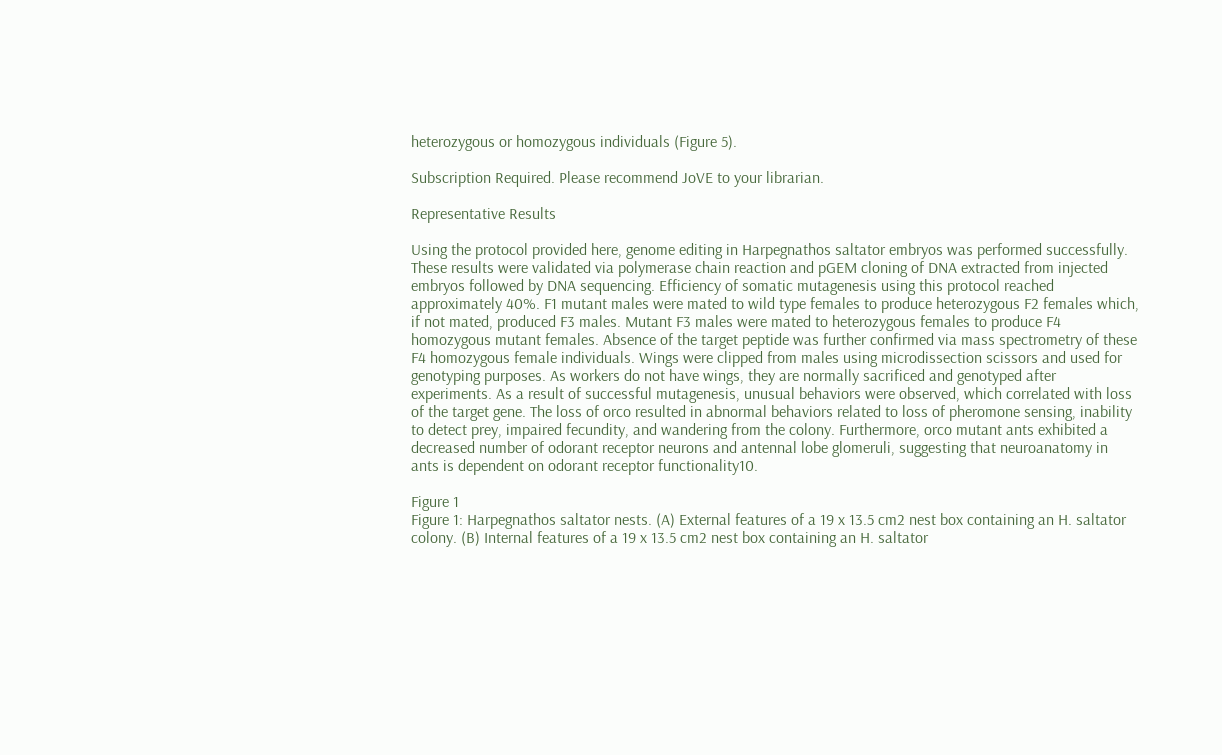heterozygous or homozygous individuals (Figure 5).

Subscription Required. Please recommend JoVE to your librarian.

Representative Results

Using the protocol provided here, genome editing in Harpegnathos saltator embryos was performed successfully. These results were validated via polymerase chain reaction and pGEM cloning of DNA extracted from injected embryos followed by DNA sequencing. Efficiency of somatic mutagenesis using this protocol reached approximately 40%. F1 mutant males were mated to wild type females to produce heterozygous F2 females which, if not mated, produced F3 males. Mutant F3 males were mated to heterozygous females to produce F4 homozygous mutant females. Absence of the target peptide was further confirmed via mass spectrometry of these F4 homozygous female individuals. Wings were clipped from males using microdissection scissors and used for genotyping purposes. As workers do not have wings, they are normally sacrificed and genotyped after experiments. As a result of successful mutagenesis, unusual behaviors were observed, which correlated with loss of the target gene. The loss of orco resulted in abnormal behaviors related to loss of pheromone sensing, inability to detect prey, impaired fecundity, and wandering from the colony. Furthermore, orco mutant ants exhibited a decreased number of odorant receptor neurons and antennal lobe glomeruli, suggesting that neuroanatomy in ants is dependent on odorant receptor functionality10.

Figure 1
Figure 1: Harpegnathos saltator nests. (A) External features of a 19 x 13.5 cm2 nest box containing an H. saltator colony. (B) Internal features of a 19 x 13.5 cm2 nest box containing an H. saltator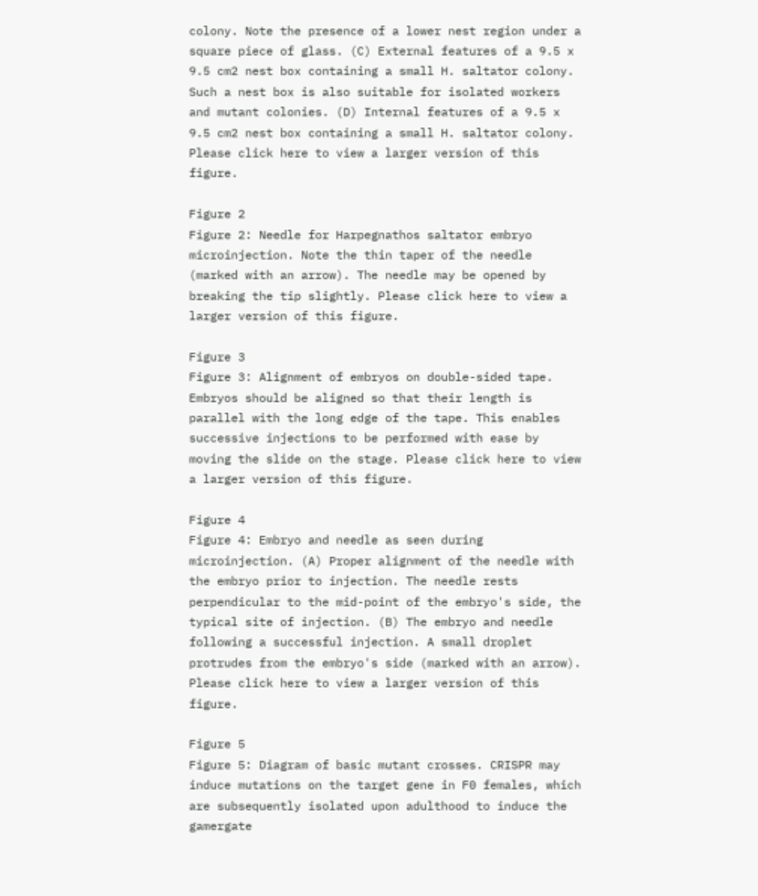colony. Note the presence of a lower nest region under a square piece of glass. (C) External features of a 9.5 x 9.5 cm2 nest box containing a small H. saltator colony. Such a nest box is also suitable for isolated workers and mutant colonies. (D) Internal features of a 9.5 x 9.5 cm2 nest box containing a small H. saltator colony. Please click here to view a larger version of this figure.

Figure 2
Figure 2: Needle for Harpegnathos saltator embryo microinjection. Note the thin taper of the needle (marked with an arrow). The needle may be opened by breaking the tip slightly. Please click here to view a larger version of this figure.

Figure 3
Figure 3: Alignment of embryos on double-sided tape. Embryos should be aligned so that their length is parallel with the long edge of the tape. This enables successive injections to be performed with ease by moving the slide on the stage. Please click here to view a larger version of this figure.

Figure 4
Figure 4: Embryo and needle as seen during microinjection. (A) Proper alignment of the needle with the embryo prior to injection. The needle rests perpendicular to the mid-point of the embryo's side, the typical site of injection. (B) The embryo and needle following a successful injection. A small droplet protrudes from the embryo's side (marked with an arrow). Please click here to view a larger version of this figure.

Figure 5
Figure 5: Diagram of basic mutant crosses. CRISPR may induce mutations on the target gene in F0 females, which are subsequently isolated upon adulthood to induce the gamergate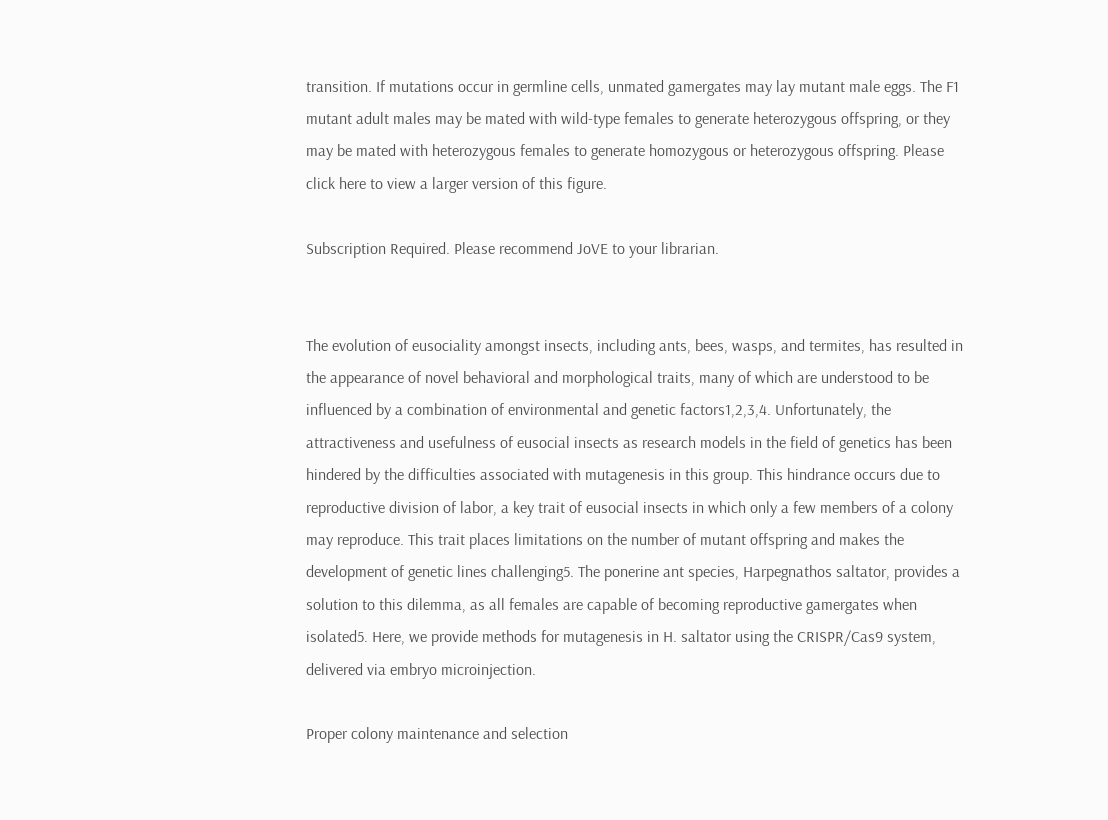transition. If mutations occur in germline cells, unmated gamergates may lay mutant male eggs. The F1 mutant adult males may be mated with wild-type females to generate heterozygous offspring, or they may be mated with heterozygous females to generate homozygous or heterozygous offspring. Please click here to view a larger version of this figure.

Subscription Required. Please recommend JoVE to your librarian.


The evolution of eusociality amongst insects, including ants, bees, wasps, and termites, has resulted in the appearance of novel behavioral and morphological traits, many of which are understood to be influenced by a combination of environmental and genetic factors1,2,3,4. Unfortunately, the attractiveness and usefulness of eusocial insects as research models in the field of genetics has been hindered by the difficulties associated with mutagenesis in this group. This hindrance occurs due to reproductive division of labor, a key trait of eusocial insects in which only a few members of a colony may reproduce. This trait places limitations on the number of mutant offspring and makes the development of genetic lines challenging5. The ponerine ant species, Harpegnathos saltator, provides a solution to this dilemma, as all females are capable of becoming reproductive gamergates when isolated5. Here, we provide methods for mutagenesis in H. saltator using the CRISPR/Cas9 system, delivered via embryo microinjection.

Proper colony maintenance and selection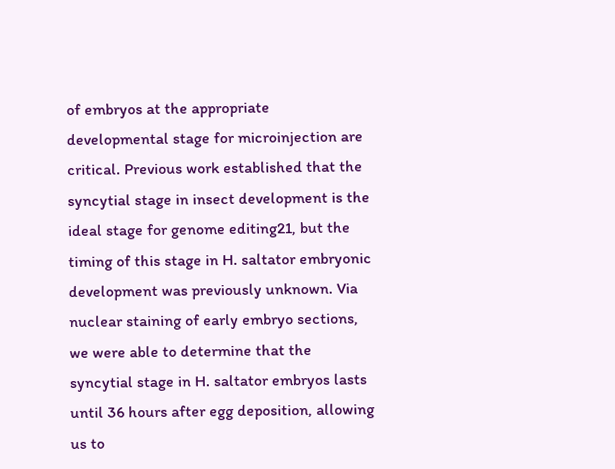of embryos at the appropriate developmental stage for microinjection are critical. Previous work established that the syncytial stage in insect development is the ideal stage for genome editing21, but the timing of this stage in H. saltator embryonic development was previously unknown. Via nuclear staining of early embryo sections, we were able to determine that the syncytial stage in H. saltator embryos lasts until 36 hours after egg deposition, allowing us to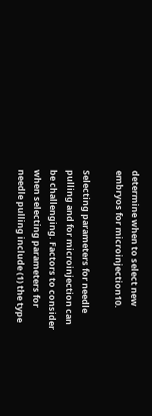determine when to select new embryos for microinjection10.

Selecting parameters for needle pulling and for microinjection can be challenging. Factors to consider when selecting parameters for needle pulling include (1) the type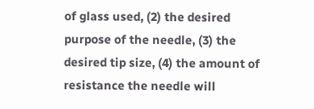of glass used, (2) the desired purpose of the needle, (3) the desired tip size, (4) the amount of resistance the needle will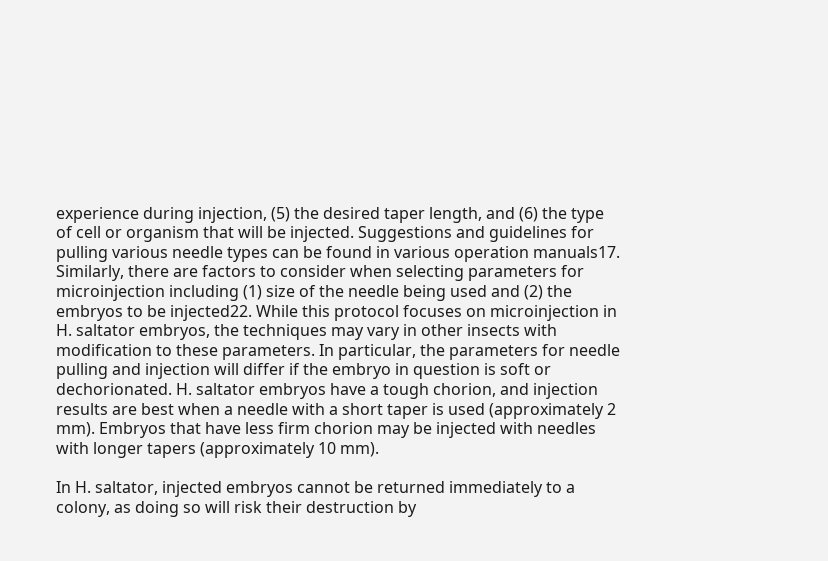experience during injection, (5) the desired taper length, and (6) the type of cell or organism that will be injected. Suggestions and guidelines for pulling various needle types can be found in various operation manuals17. Similarly, there are factors to consider when selecting parameters for microinjection including (1) size of the needle being used and (2) the embryos to be injected22. While this protocol focuses on microinjection in H. saltator embryos, the techniques may vary in other insects with modification to these parameters. In particular, the parameters for needle pulling and injection will differ if the embryo in question is soft or dechorionated. H. saltator embryos have a tough chorion, and injection results are best when a needle with a short taper is used (approximately 2 mm). Embryos that have less firm chorion may be injected with needles with longer tapers (approximately 10 mm).

In H. saltator, injected embryos cannot be returned immediately to a colony, as doing so will risk their destruction by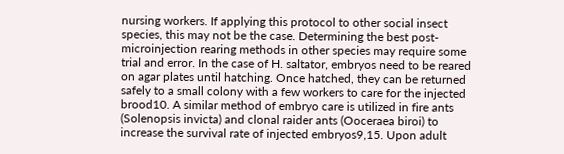nursing workers. If applying this protocol to other social insect species, this may not be the case. Determining the best post-microinjection rearing methods in other species may require some trial and error. In the case of H. saltator, embryos need to be reared on agar plates until hatching. Once hatched, they can be returned safely to a small colony with a few workers to care for the injected brood10. A similar method of embryo care is utilized in fire ants (Solenopsis invicta) and clonal raider ants (Ooceraea biroi) to increase the survival rate of injected embryos9,15. Upon adult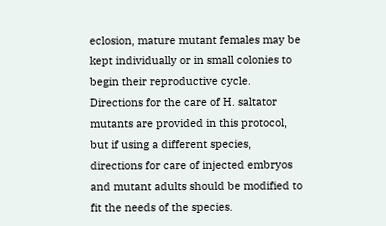eclosion, mature mutant females may be kept individually or in small colonies to begin their reproductive cycle. Directions for the care of H. saltator mutants are provided in this protocol, but if using a different species, directions for care of injected embryos and mutant adults should be modified to fit the needs of the species.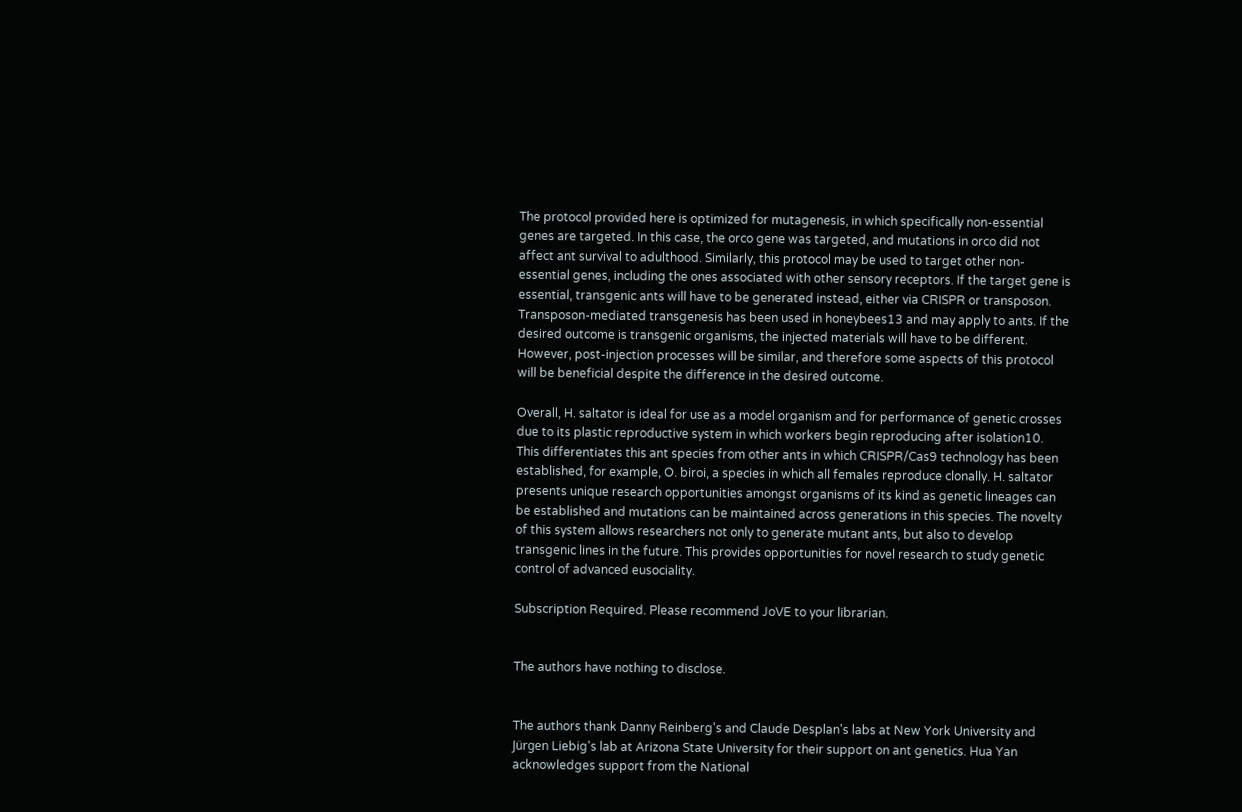The protocol provided here is optimized for mutagenesis, in which specifically non-essential genes are targeted. In this case, the orco gene was targeted, and mutations in orco did not affect ant survival to adulthood. Similarly, this protocol may be used to target other non-essential genes, including the ones associated with other sensory receptors. If the target gene is essential, transgenic ants will have to be generated instead, either via CRISPR or transposon. Transposon-mediated transgenesis has been used in honeybees13 and may apply to ants. If the desired outcome is transgenic organisms, the injected materials will have to be different. However, post-injection processes will be similar, and therefore some aspects of this protocol will be beneficial despite the difference in the desired outcome.

Overall, H. saltator is ideal for use as a model organism and for performance of genetic crosses due to its plastic reproductive system in which workers begin reproducing after isolation10. This differentiates this ant species from other ants in which CRISPR/Cas9 technology has been established, for example, O. biroi, a species in which all females reproduce clonally. H. saltator presents unique research opportunities amongst organisms of its kind as genetic lineages can be established and mutations can be maintained across generations in this species. The novelty of this system allows researchers not only to generate mutant ants, but also to develop transgenic lines in the future. This provides opportunities for novel research to study genetic control of advanced eusociality.

Subscription Required. Please recommend JoVE to your librarian.


The authors have nothing to disclose.


The authors thank Danny Reinberg's and Claude Desplan's labs at New York University and Jürgen Liebig's lab at Arizona State University for their support on ant genetics. Hua Yan acknowledges support from the National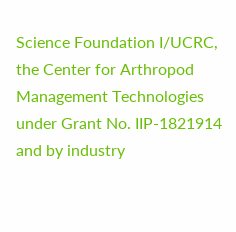Science Foundation I/UCRC, the Center for Arthropod Management Technologies under Grant No. IIP-1821914 and by industry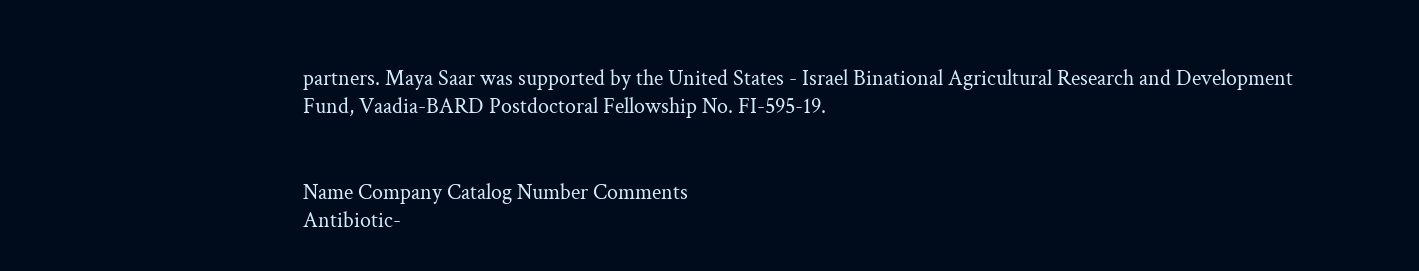partners. Maya Saar was supported by the United States - Israel Binational Agricultural Research and Development Fund, Vaadia-BARD Postdoctoral Fellowship No. FI-595-19.


Name Company Catalog Number Comments
Antibiotic-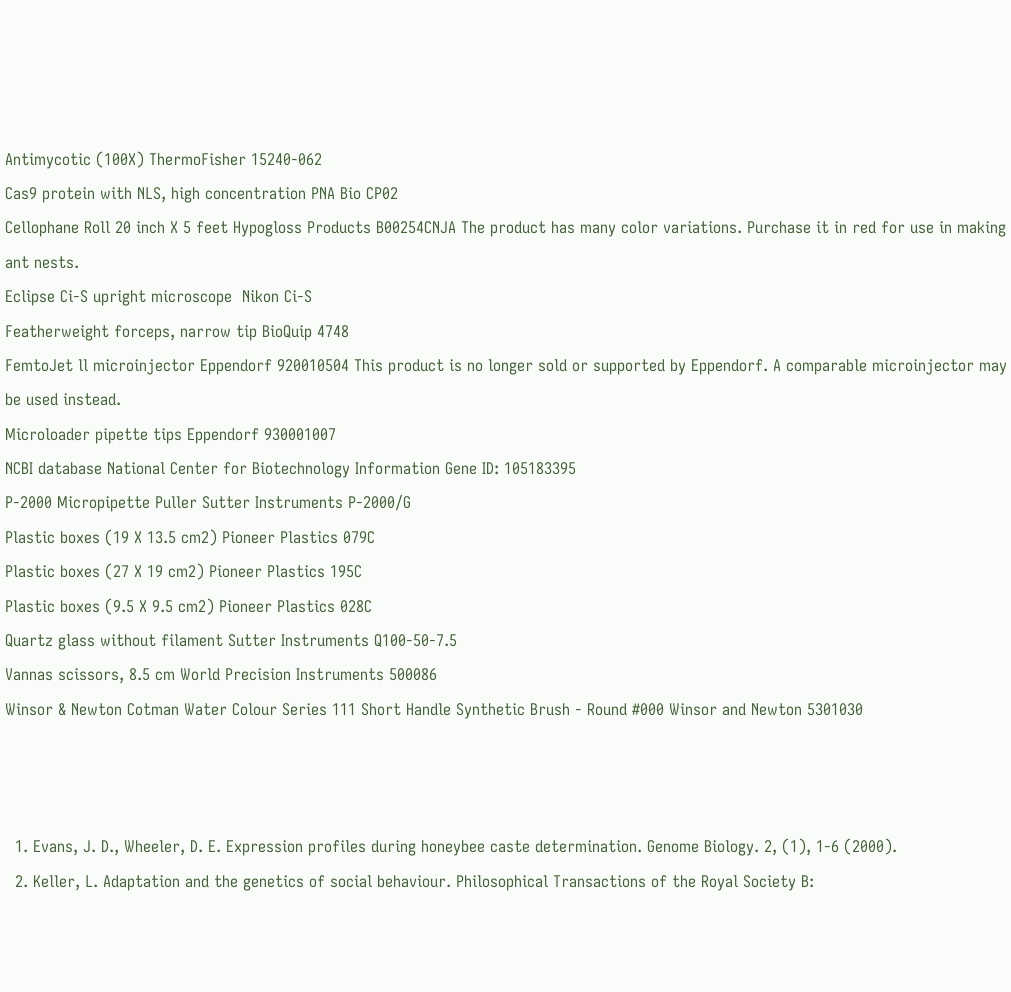Antimycotic (100X) ThermoFisher 15240-062
Cas9 protein with NLS, high concentration PNA Bio CP02
Cellophane Roll 20 inch X 5 feet Hypogloss Products B00254CNJA The product has many color variations. Purchase it in red for use in making ant nests.
Eclipse Ci-S upright microscope  Nikon Ci-S
Featherweight forceps, narrow tip BioQuip 4748
FemtoJet ll microinjector Eppendorf 920010504 This product is no longer sold or supported by Eppendorf. A comparable microinjector may be used instead.
Microloader pipette tips Eppendorf 930001007
NCBI database National Center for Biotechnology Information Gene ID: 105183395
P-2000 Micropipette Puller Sutter Instruments P-2000/G
Plastic boxes (19 X 13.5 cm2) Pioneer Plastics 079C
Plastic boxes (27 X 19 cm2) Pioneer Plastics 195C
Plastic boxes (9.5 X 9.5 cm2) Pioneer Plastics 028C
Quartz glass without filament Sutter Instruments Q100-50-7.5
Vannas scissors, 8.5 cm World Precision Instruments 500086
Winsor & Newton Cotman Water Colour Series 111 Short Handle Synthetic Brush - Round #000 Winsor and Newton 5301030



  1. Evans, J. D., Wheeler, D. E. Expression profiles during honeybee caste determination. Genome Biology. 2, (1), 1-6 (2000).
  2. Keller, L. Adaptation and the genetics of social behaviour. Philosophical Transactions of the Royal Society B: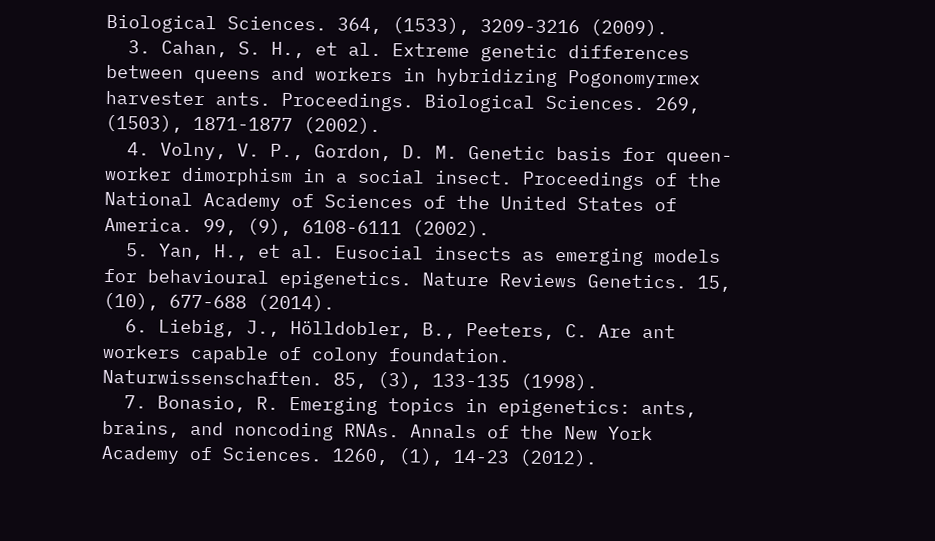Biological Sciences. 364, (1533), 3209-3216 (2009).
  3. Cahan, S. H., et al. Extreme genetic differences between queens and workers in hybridizing Pogonomyrmex harvester ants. Proceedings. Biological Sciences. 269, (1503), 1871-1877 (2002).
  4. Volny, V. P., Gordon, D. M. Genetic basis for queen-worker dimorphism in a social insect. Proceedings of the National Academy of Sciences of the United States of America. 99, (9), 6108-6111 (2002).
  5. Yan, H., et al. Eusocial insects as emerging models for behavioural epigenetics. Nature Reviews Genetics. 15, (10), 677-688 (2014).
  6. Liebig, J., Hölldobler, B., Peeters, C. Are ant workers capable of colony foundation. Naturwissenschaften. 85, (3), 133-135 (1998).
  7. Bonasio, R. Emerging topics in epigenetics: ants, brains, and noncoding RNAs. Annals of the New York Academy of Sciences. 1260, (1), 14-23 (2012).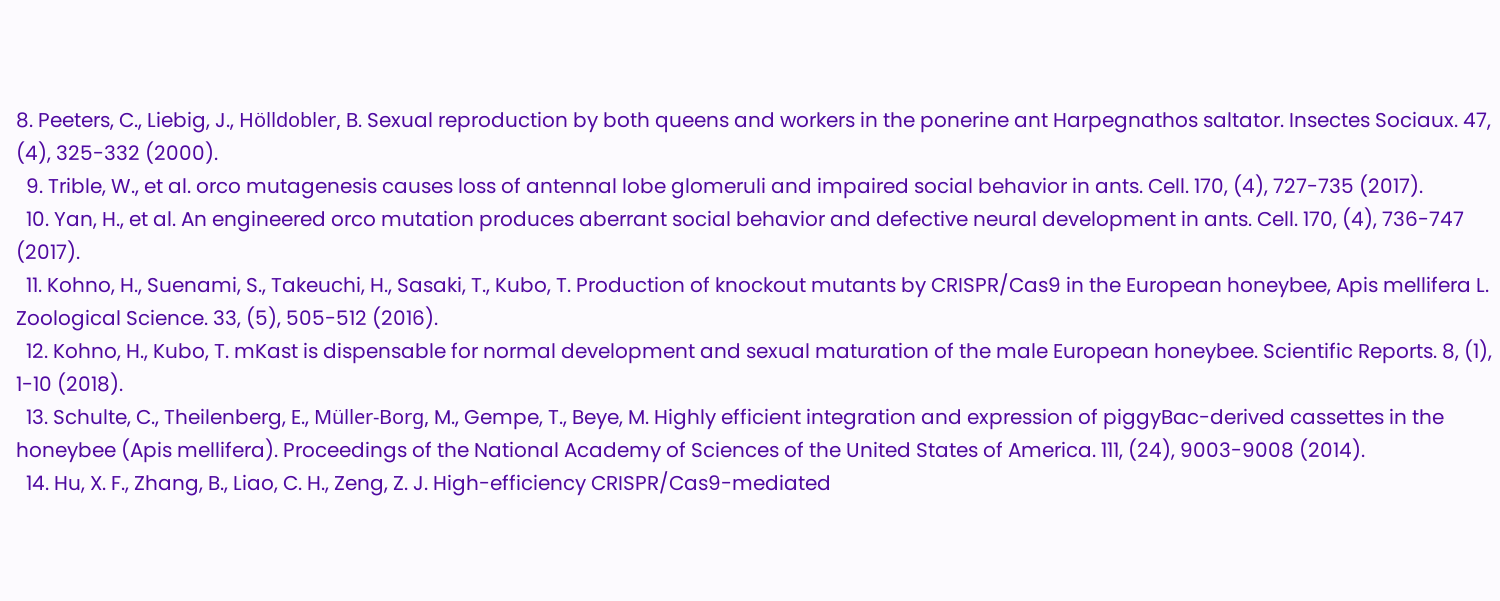8. Peeters, C., Liebig, J., Hölldobler, B. Sexual reproduction by both queens and workers in the ponerine ant Harpegnathos saltator. Insectes Sociaux. 47, (4), 325-332 (2000).
  9. Trible, W., et al. orco mutagenesis causes loss of antennal lobe glomeruli and impaired social behavior in ants. Cell. 170, (4), 727-735 (2017).
  10. Yan, H., et al. An engineered orco mutation produces aberrant social behavior and defective neural development in ants. Cell. 170, (4), 736-747 (2017).
  11. Kohno, H., Suenami, S., Takeuchi, H., Sasaki, T., Kubo, T. Production of knockout mutants by CRISPR/Cas9 in the European honeybee, Apis mellifera L. Zoological Science. 33, (5), 505-512 (2016).
  12. Kohno, H., Kubo, T. mKast is dispensable for normal development and sexual maturation of the male European honeybee. Scientific Reports. 8, (1), 1-10 (2018).
  13. Schulte, C., Theilenberg, E., Müller-Borg, M., Gempe, T., Beye, M. Highly efficient integration and expression of piggyBac-derived cassettes in the honeybee (Apis mellifera). Proceedings of the National Academy of Sciences of the United States of America. 111, (24), 9003-9008 (2014).
  14. Hu, X. F., Zhang, B., Liao, C. H., Zeng, Z. J. High-efficiency CRISPR/Cas9-mediated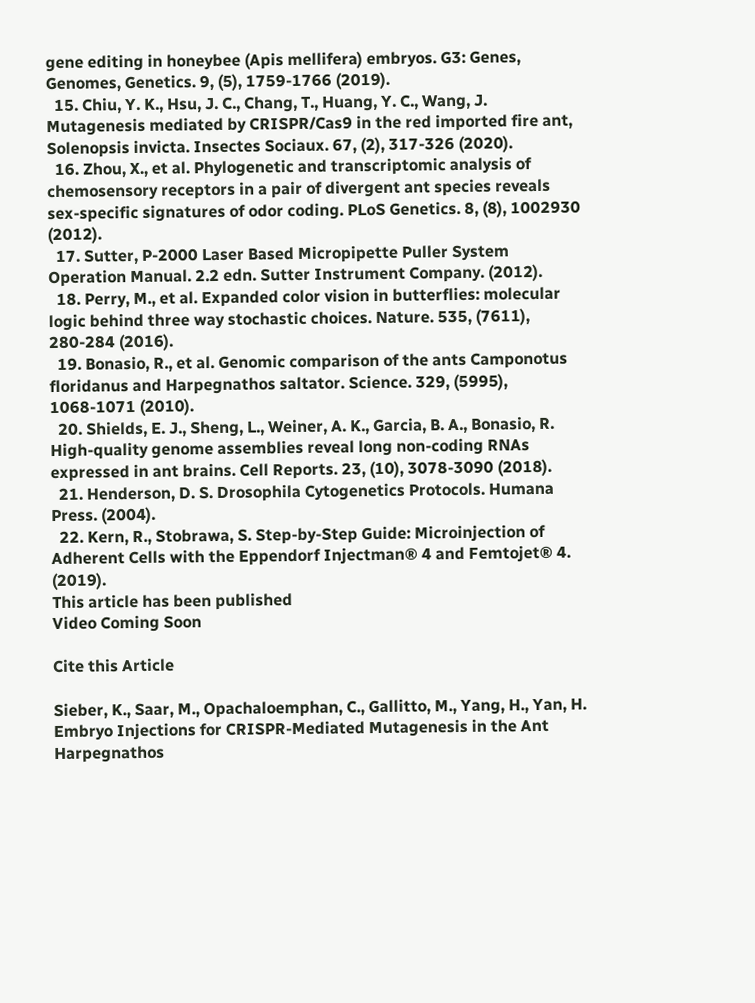gene editing in honeybee (Apis mellifera) embryos. G3: Genes, Genomes, Genetics. 9, (5), 1759-1766 (2019).
  15. Chiu, Y. K., Hsu, J. C., Chang, T., Huang, Y. C., Wang, J. Mutagenesis mediated by CRISPR/Cas9 in the red imported fire ant, Solenopsis invicta. Insectes Sociaux. 67, (2), 317-326 (2020).
  16. Zhou, X., et al. Phylogenetic and transcriptomic analysis of chemosensory receptors in a pair of divergent ant species reveals sex-specific signatures of odor coding. PLoS Genetics. 8, (8), 1002930 (2012).
  17. Sutter, P-2000 Laser Based Micropipette Puller System Operation Manual. 2.2 edn. Sutter Instrument Company. (2012).
  18. Perry, M., et al. Expanded color vision in butterflies: molecular logic behind three way stochastic choices. Nature. 535, (7611), 280-284 (2016).
  19. Bonasio, R., et al. Genomic comparison of the ants Camponotus floridanus and Harpegnathos saltator. Science. 329, (5995), 1068-1071 (2010).
  20. Shields, E. J., Sheng, L., Weiner, A. K., Garcia, B. A., Bonasio, R. High-quality genome assemblies reveal long non-coding RNAs expressed in ant brains. Cell Reports. 23, (10), 3078-3090 (2018).
  21. Henderson, D. S. Drosophila Cytogenetics Protocols. Humana Press. (2004).
  22. Kern, R., Stobrawa, S. Step-by-Step Guide: Microinjection of Adherent Cells with the Eppendorf Injectman® 4 and Femtojet® 4. (2019).
This article has been published
Video Coming Soon

Cite this Article

Sieber, K., Saar, M., Opachaloemphan, C., Gallitto, M., Yang, H., Yan, H. Embryo Injections for CRISPR-Mediated Mutagenesis in the Ant Harpegnathos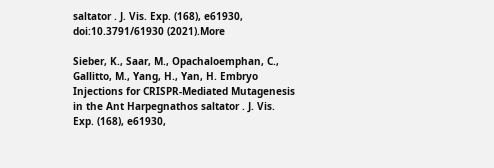saltator . J. Vis. Exp. (168), e61930, doi:10.3791/61930 (2021).More

Sieber, K., Saar, M., Opachaloemphan, C., Gallitto, M., Yang, H., Yan, H. Embryo Injections for CRISPR-Mediated Mutagenesis in the Ant Harpegnathos saltator . J. Vis. Exp. (168), e61930,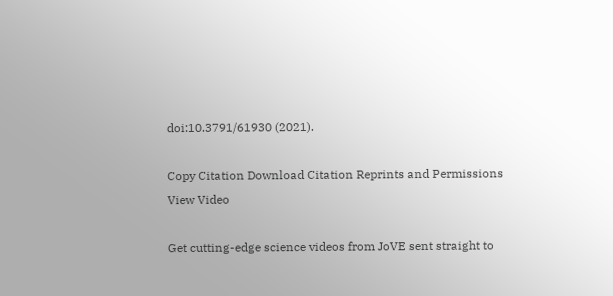doi:10.3791/61930 (2021).

Copy Citation Download Citation Reprints and Permissions
View Video

Get cutting-edge science videos from JoVE sent straight to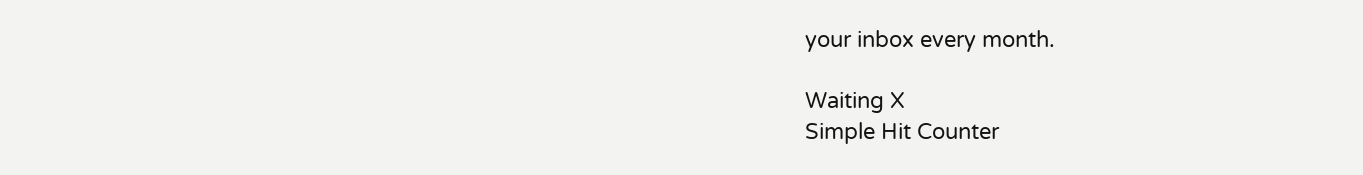your inbox every month.

Waiting X
Simple Hit Counter